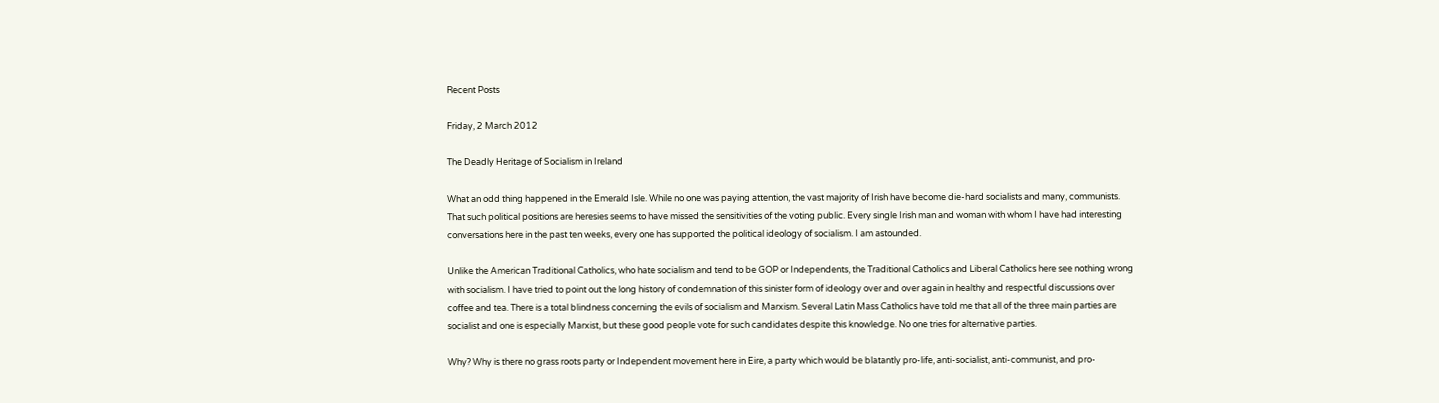Recent Posts

Friday, 2 March 2012

The Deadly Heritage of Socialism in Ireland

What an odd thing happened in the Emerald Isle. While no one was paying attention, the vast majority of Irish have become die-hard socialists and many, communists. That such political positions are heresies seems to have missed the sensitivities of the voting public. Every single Irish man and woman with whom I have had interesting conversations here in the past ten weeks, every one has supported the political ideology of socialism. I am astounded.

Unlike the American Traditional Catholics, who hate socialism and tend to be GOP or Independents, the Traditional Catholics and Liberal Catholics here see nothing wrong with socialism. I have tried to point out the long history of condemnation of this sinister form of ideology over and over again in healthy and respectful discussions over coffee and tea. There is a total blindness concerning the evils of socialism and Marxism. Several Latin Mass Catholics have told me that all of the three main parties are socialist and one is especially Marxist, but these good people vote for such candidates despite this knowledge. No one tries for alternative parties.

Why? Why is there no grass roots party or Independent movement here in Eire, a party which would be blatantly pro-life, anti-socialist, anti-communist, and pro-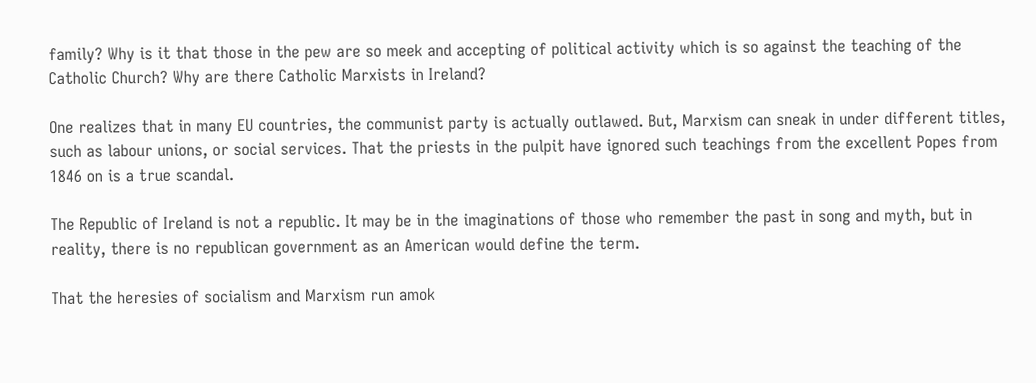family? Why is it that those in the pew are so meek and accepting of political activity which is so against the teaching of the Catholic Church? Why are there Catholic Marxists in Ireland?

One realizes that in many EU countries, the communist party is actually outlawed. But, Marxism can sneak in under different titles, such as labour unions, or social services. That the priests in the pulpit have ignored such teachings from the excellent Popes from 1846 on is a true scandal.

The Republic of Ireland is not a republic. It may be in the imaginations of those who remember the past in song and myth, but in reality, there is no republican government as an American would define the term.

That the heresies of socialism and Marxism run amok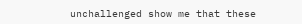unchallenged show me that these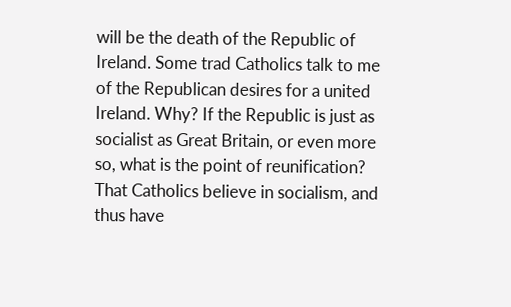will be the death of the Republic of Ireland. Some trad Catholics talk to me of the Republican desires for a united Ireland. Why? If the Republic is just as socialist as Great Britain, or even more so, what is the point of reunification? That Catholics believe in socialism, and thus have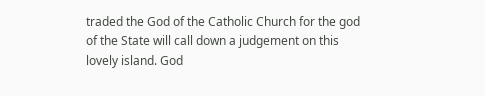traded the God of the Catholic Church for the god of the State will call down a judgement on this lovely island. God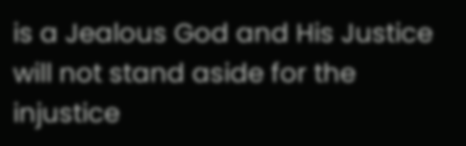is a Jealous God and His Justice will not stand aside for the injustice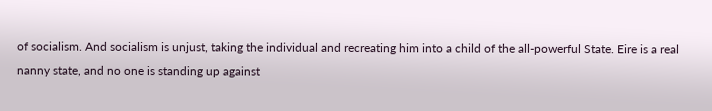of socialism. And socialism is unjust, taking the individual and recreating him into a child of the all-powerful State. Eire is a real
nanny state, and no one is standing up against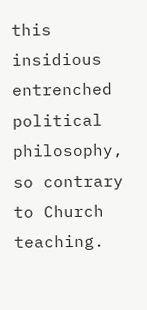this insidious entrenched political philosophy, so contrary to Church teaching.